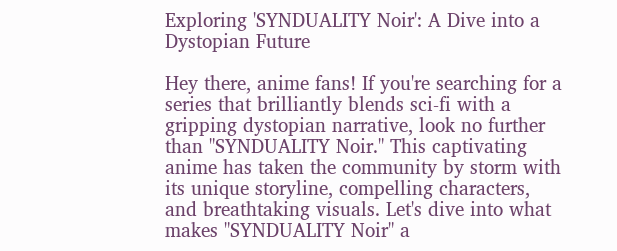Exploring 'SYNDUALITY Noir': A Dive into a Dystopian Future

Hey there, anime fans! If you're searching for a series that brilliantly blends sci-fi with a gripping dystopian narrative, look no further than "SYNDUALITY Noir." This captivating anime has taken the community by storm with its unique storyline, compelling characters, and breathtaking visuals. Let's dive into what makes "SYNDUALITY Noir" a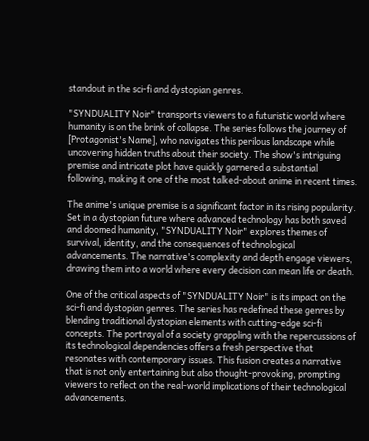standout in the sci-fi and dystopian genres.

"SYNDUALITY Noir" transports viewers to a futuristic world where humanity is on the brink of collapse. The series follows the journey of [Protagonist's Name], who navigates this perilous landscape while uncovering hidden truths about their society. The show's intriguing premise and intricate plot have quickly garnered a substantial following, making it one of the most talked-about anime in recent times.

The anime's unique premise is a significant factor in its rising popularity. Set in a dystopian future where advanced technology has both saved and doomed humanity, "SYNDUALITY Noir" explores themes of survival, identity, and the consequences of technological advancements. The narrative's complexity and depth engage viewers, drawing them into a world where every decision can mean life or death.

One of the critical aspects of "SYNDUALITY Noir" is its impact on the sci-fi and dystopian genres. The series has redefined these genres by blending traditional dystopian elements with cutting-edge sci-fi concepts. The portrayal of a society grappling with the repercussions of its technological dependencies offers a fresh perspective that resonates with contemporary issues. This fusion creates a narrative that is not only entertaining but also thought-provoking, prompting viewers to reflect on the real-world implications of their technological advancements.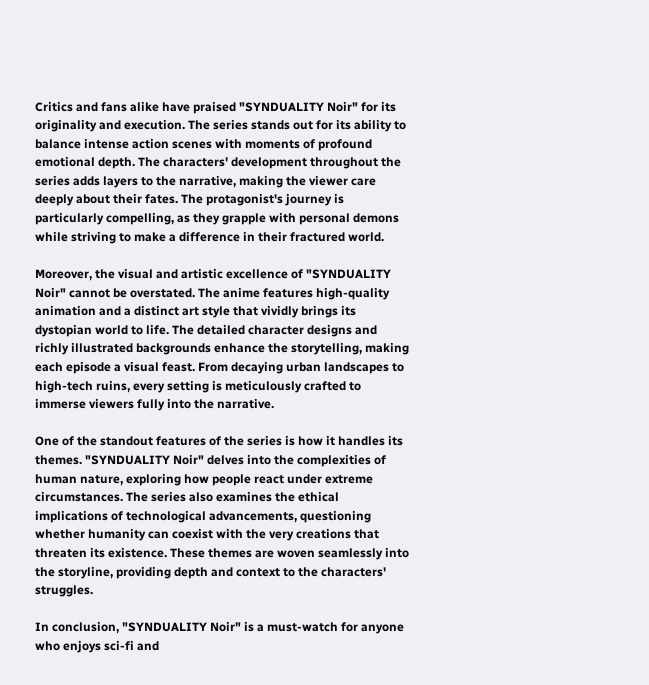Critics and fans alike have praised "SYNDUALITY Noir" for its originality and execution. The series stands out for its ability to balance intense action scenes with moments of profound emotional depth. The characters' development throughout the series adds layers to the narrative, making the viewer care deeply about their fates. The protagonist's journey is particularly compelling, as they grapple with personal demons while striving to make a difference in their fractured world.

Moreover, the visual and artistic excellence of "SYNDUALITY Noir" cannot be overstated. The anime features high-quality animation and a distinct art style that vividly brings its dystopian world to life. The detailed character designs and richly illustrated backgrounds enhance the storytelling, making each episode a visual feast. From decaying urban landscapes to high-tech ruins, every setting is meticulously crafted to immerse viewers fully into the narrative.

One of the standout features of the series is how it handles its themes. "SYNDUALITY Noir" delves into the complexities of human nature, exploring how people react under extreme circumstances. The series also examines the ethical implications of technological advancements, questioning whether humanity can coexist with the very creations that threaten its existence. These themes are woven seamlessly into the storyline, providing depth and context to the characters' struggles.

In conclusion, "SYNDUALITY Noir" is a must-watch for anyone who enjoys sci-fi and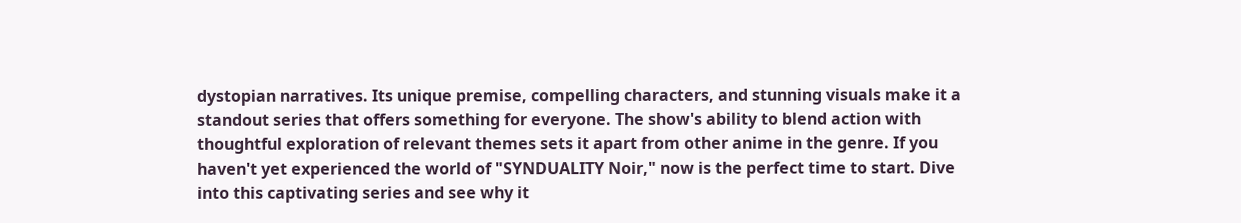dystopian narratives. Its unique premise, compelling characters, and stunning visuals make it a standout series that offers something for everyone. The show's ability to blend action with thoughtful exploration of relevant themes sets it apart from other anime in the genre. If you haven't yet experienced the world of "SYNDUALITY Noir," now is the perfect time to start. Dive into this captivating series and see why it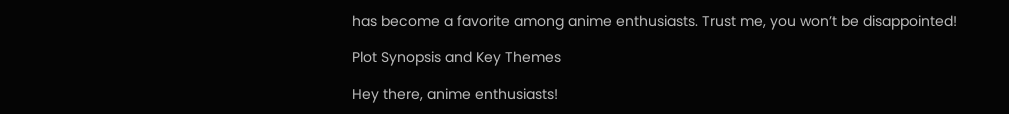has become a favorite among anime enthusiasts. Trust me, you won’t be disappointed!

Plot Synopsis and Key Themes

Hey there, anime enthusiasts!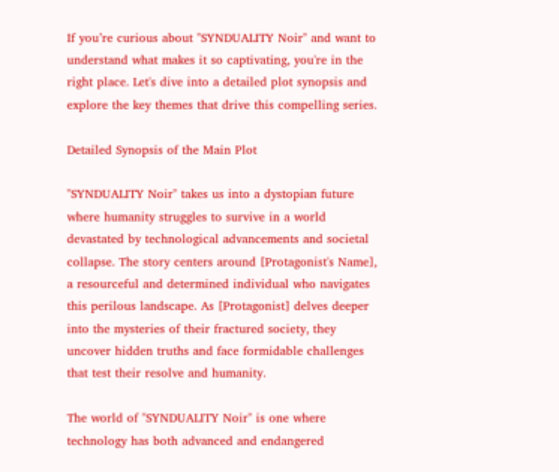If you’re curious about "SYNDUALITY Noir" and want to understand what makes it so captivating, you're in the right place. Let's dive into a detailed plot synopsis and explore the key themes that drive this compelling series.

Detailed Synopsis of the Main Plot

"SYNDUALITY Noir" takes us into a dystopian future where humanity struggles to survive in a world devastated by technological advancements and societal collapse. The story centers around [Protagonist's Name], a resourceful and determined individual who navigates this perilous landscape. As [Protagonist] delves deeper into the mysteries of their fractured society, they uncover hidden truths and face formidable challenges that test their resolve and humanity.

The world of "SYNDUALITY Noir" is one where technology has both advanced and endangered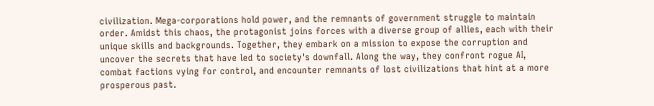civilization. Mega-corporations hold power, and the remnants of government struggle to maintain order. Amidst this chaos, the protagonist joins forces with a diverse group of allies, each with their unique skills and backgrounds. Together, they embark on a mission to expose the corruption and uncover the secrets that have led to society's downfall. Along the way, they confront rogue AI, combat factions vying for control, and encounter remnants of lost civilizations that hint at a more prosperous past.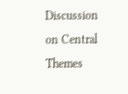Discussion on Central Themes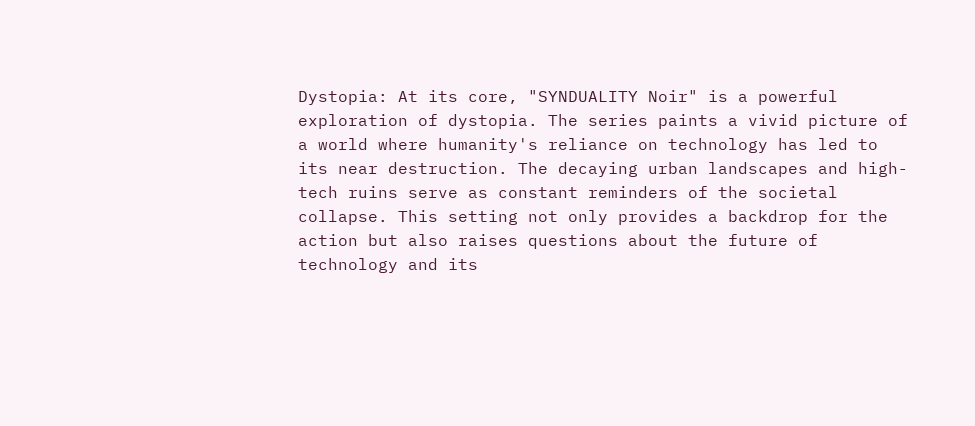Dystopia: At its core, "SYNDUALITY Noir" is a powerful exploration of dystopia. The series paints a vivid picture of a world where humanity's reliance on technology has led to its near destruction. The decaying urban landscapes and high-tech ruins serve as constant reminders of the societal collapse. This setting not only provides a backdrop for the action but also raises questions about the future of technology and its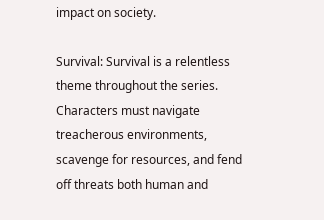impact on society.

Survival: Survival is a relentless theme throughout the series. Characters must navigate treacherous environments, scavenge for resources, and fend off threats both human and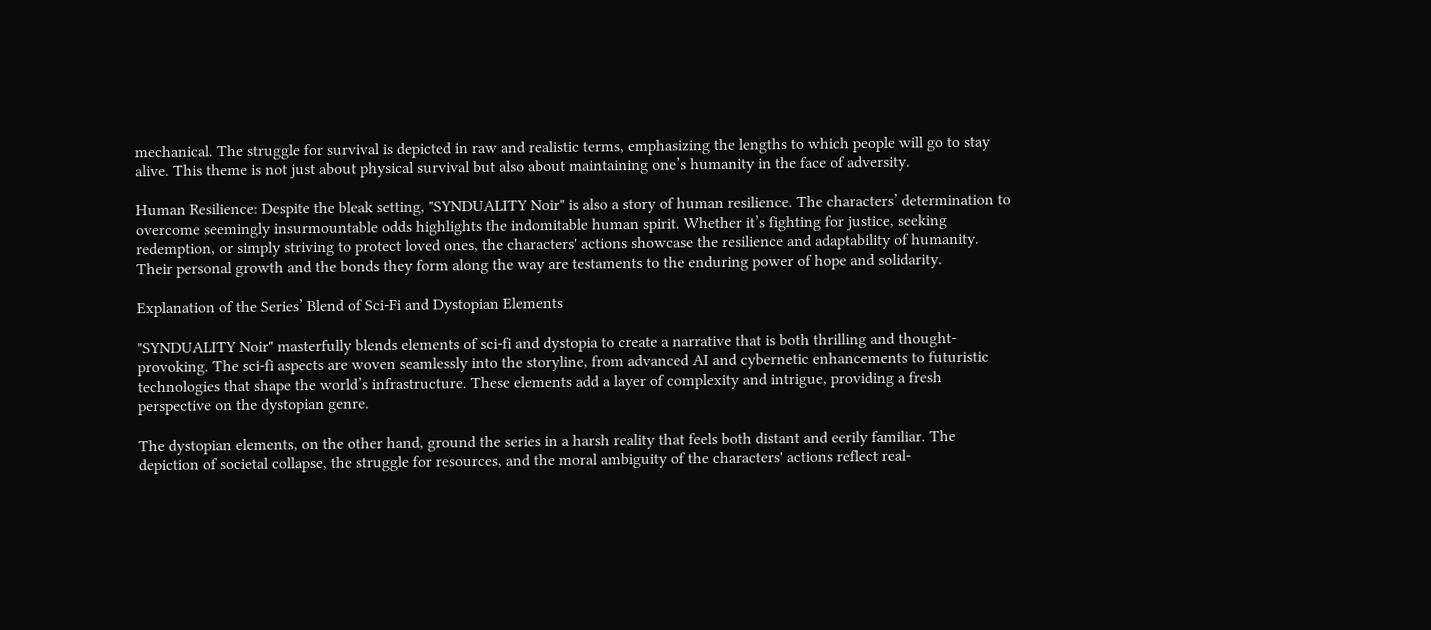mechanical. The struggle for survival is depicted in raw and realistic terms, emphasizing the lengths to which people will go to stay alive. This theme is not just about physical survival but also about maintaining one’s humanity in the face of adversity.

Human Resilience: Despite the bleak setting, "SYNDUALITY Noir" is also a story of human resilience. The characters’ determination to overcome seemingly insurmountable odds highlights the indomitable human spirit. Whether it’s fighting for justice, seeking redemption, or simply striving to protect loved ones, the characters' actions showcase the resilience and adaptability of humanity. Their personal growth and the bonds they form along the way are testaments to the enduring power of hope and solidarity.

Explanation of the Series’ Blend of Sci-Fi and Dystopian Elements

"SYNDUALITY Noir" masterfully blends elements of sci-fi and dystopia to create a narrative that is both thrilling and thought-provoking. The sci-fi aspects are woven seamlessly into the storyline, from advanced AI and cybernetic enhancements to futuristic technologies that shape the world’s infrastructure. These elements add a layer of complexity and intrigue, providing a fresh perspective on the dystopian genre.

The dystopian elements, on the other hand, ground the series in a harsh reality that feels both distant and eerily familiar. The depiction of societal collapse, the struggle for resources, and the moral ambiguity of the characters' actions reflect real-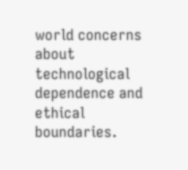world concerns about technological dependence and ethical boundaries.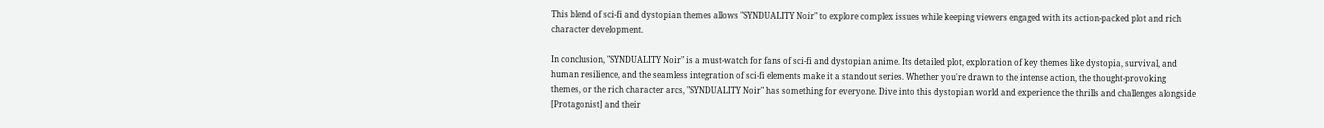This blend of sci-fi and dystopian themes allows "SYNDUALITY Noir" to explore complex issues while keeping viewers engaged with its action-packed plot and rich character development.

In conclusion, "SYNDUALITY Noir" is a must-watch for fans of sci-fi and dystopian anime. Its detailed plot, exploration of key themes like dystopia, survival, and human resilience, and the seamless integration of sci-fi elements make it a standout series. Whether you're drawn to the intense action, the thought-provoking themes, or the rich character arcs, "SYNDUALITY Noir" has something for everyone. Dive into this dystopian world and experience the thrills and challenges alongside [Protagonist] and their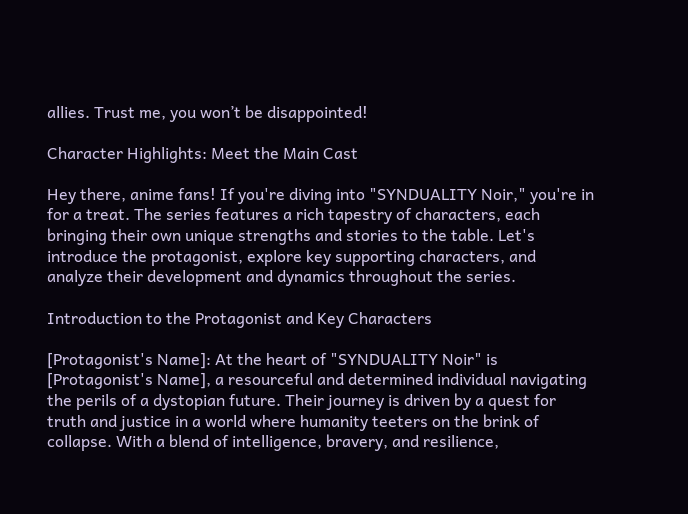allies. Trust me, you won’t be disappointed!

Character Highlights: Meet the Main Cast

Hey there, anime fans! If you're diving into "SYNDUALITY Noir," you're in for a treat. The series features a rich tapestry of characters, each bringing their own unique strengths and stories to the table. Let's introduce the protagonist, explore key supporting characters, and analyze their development and dynamics throughout the series.

Introduction to the Protagonist and Key Characters

[Protagonist's Name]: At the heart of "SYNDUALITY Noir" is [Protagonist's Name], a resourceful and determined individual navigating the perils of a dystopian future. Their journey is driven by a quest for truth and justice in a world where humanity teeters on the brink of collapse. With a blend of intelligence, bravery, and resilience,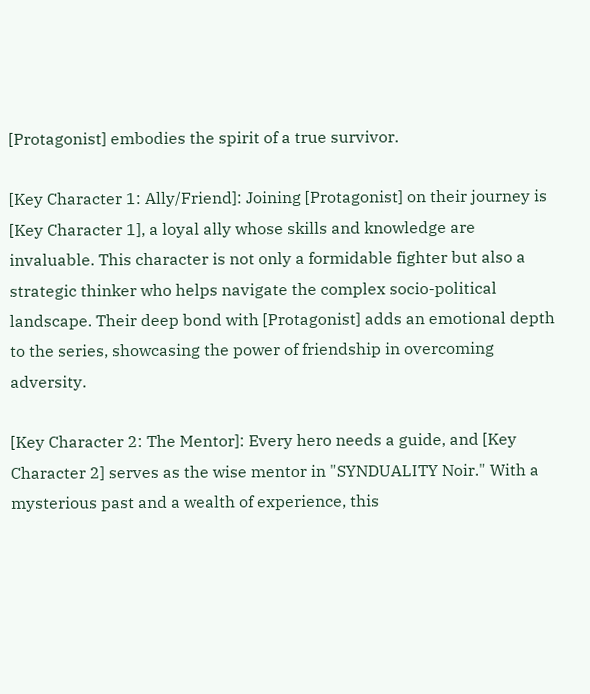[Protagonist] embodies the spirit of a true survivor.

[Key Character 1: Ally/Friend]: Joining [Protagonist] on their journey is [Key Character 1], a loyal ally whose skills and knowledge are invaluable. This character is not only a formidable fighter but also a strategic thinker who helps navigate the complex socio-political landscape. Their deep bond with [Protagonist] adds an emotional depth to the series, showcasing the power of friendship in overcoming adversity.

[Key Character 2: The Mentor]: Every hero needs a guide, and [Key Character 2] serves as the wise mentor in "SYNDUALITY Noir." With a mysterious past and a wealth of experience, this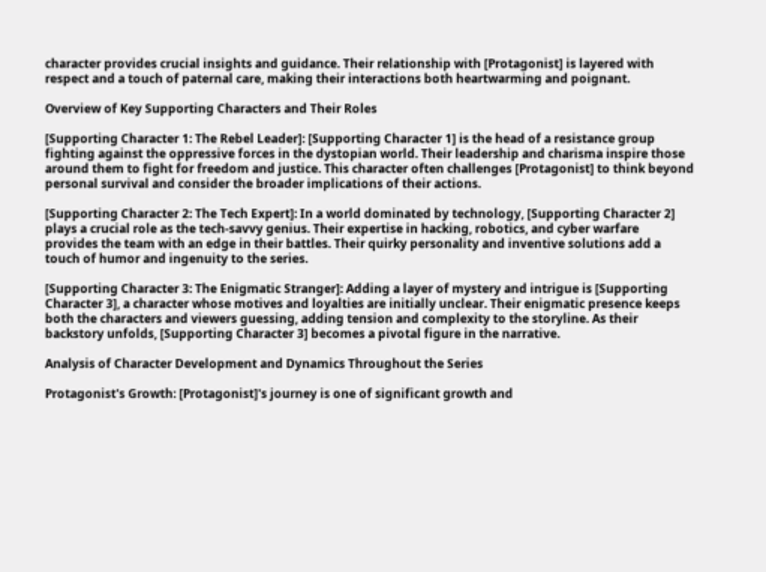character provides crucial insights and guidance. Their relationship with [Protagonist] is layered with respect and a touch of paternal care, making their interactions both heartwarming and poignant.

Overview of Key Supporting Characters and Their Roles

[Supporting Character 1: The Rebel Leader]: [Supporting Character 1] is the head of a resistance group fighting against the oppressive forces in the dystopian world. Their leadership and charisma inspire those around them to fight for freedom and justice. This character often challenges [Protagonist] to think beyond personal survival and consider the broader implications of their actions.

[Supporting Character 2: The Tech Expert]: In a world dominated by technology, [Supporting Character 2] plays a crucial role as the tech-savvy genius. Their expertise in hacking, robotics, and cyber warfare provides the team with an edge in their battles. Their quirky personality and inventive solutions add a touch of humor and ingenuity to the series.

[Supporting Character 3: The Enigmatic Stranger]: Adding a layer of mystery and intrigue is [Supporting Character 3], a character whose motives and loyalties are initially unclear. Their enigmatic presence keeps both the characters and viewers guessing, adding tension and complexity to the storyline. As their backstory unfolds, [Supporting Character 3] becomes a pivotal figure in the narrative.

Analysis of Character Development and Dynamics Throughout the Series

Protagonist's Growth: [Protagonist]'s journey is one of significant growth and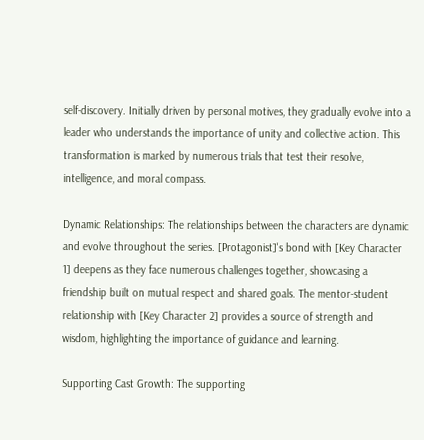self-discovery. Initially driven by personal motives, they gradually evolve into a leader who understands the importance of unity and collective action. This transformation is marked by numerous trials that test their resolve, intelligence, and moral compass.

Dynamic Relationships: The relationships between the characters are dynamic and evolve throughout the series. [Protagonist]'s bond with [Key Character 1] deepens as they face numerous challenges together, showcasing a friendship built on mutual respect and shared goals. The mentor-student relationship with [Key Character 2] provides a source of strength and wisdom, highlighting the importance of guidance and learning.

Supporting Cast Growth: The supporting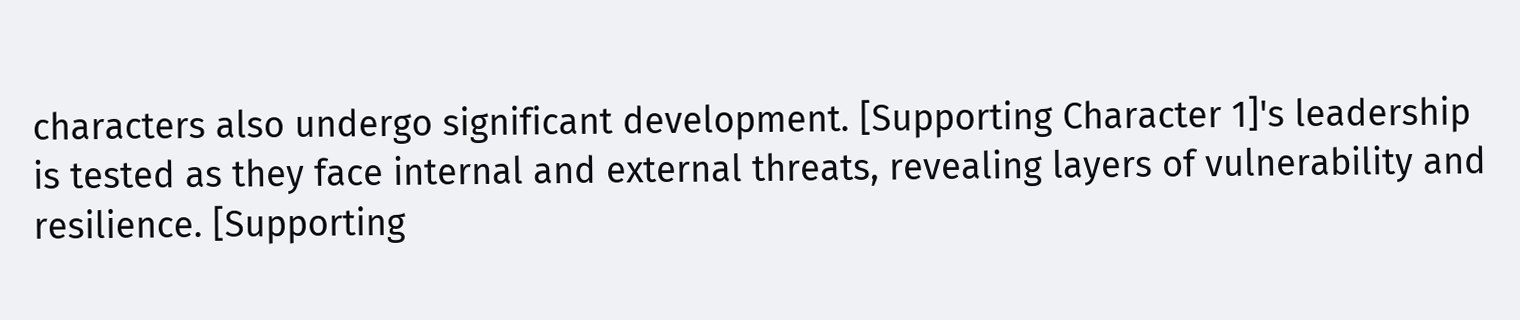characters also undergo significant development. [Supporting Character 1]'s leadership is tested as they face internal and external threats, revealing layers of vulnerability and resilience. [Supporting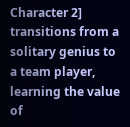Character 2] transitions from a solitary genius to a team player, learning the value of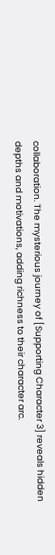collaboration. The mysterious journey of [Supporting Character 3] reveals hidden depths and motivations, adding richness to their character arc.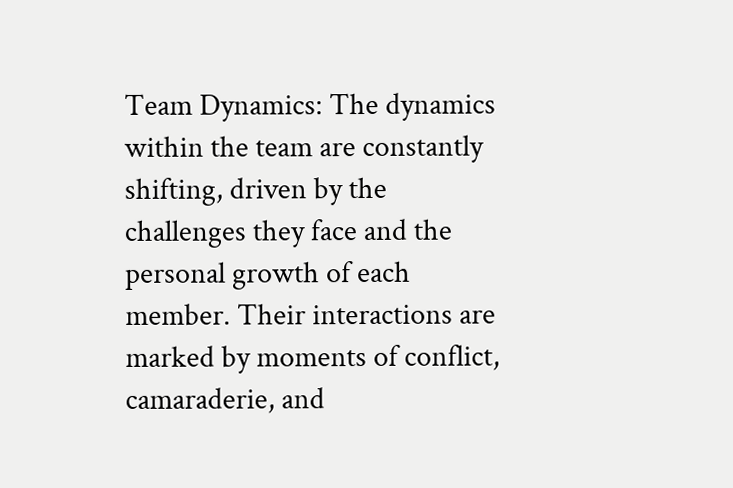Team Dynamics: The dynamics within the team are constantly shifting, driven by the challenges they face and the personal growth of each member. Their interactions are marked by moments of conflict, camaraderie, and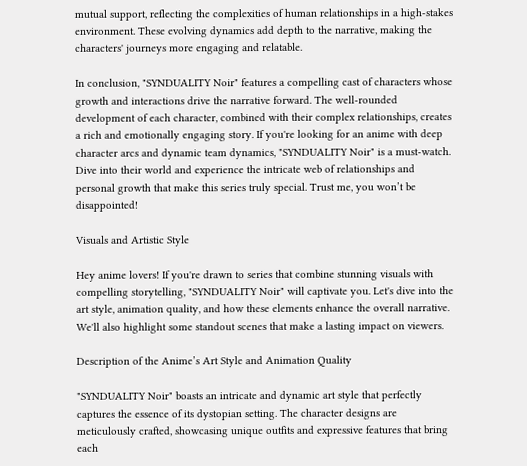mutual support, reflecting the complexities of human relationships in a high-stakes environment. These evolving dynamics add depth to the narrative, making the characters' journeys more engaging and relatable.

In conclusion, "SYNDUALITY Noir" features a compelling cast of characters whose growth and interactions drive the narrative forward. The well-rounded development of each character, combined with their complex relationships, creates a rich and emotionally engaging story. If you're looking for an anime with deep character arcs and dynamic team dynamics, "SYNDUALITY Noir" is a must-watch. Dive into their world and experience the intricate web of relationships and personal growth that make this series truly special. Trust me, you won’t be disappointed!

Visuals and Artistic Style

Hey anime lovers! If you're drawn to series that combine stunning visuals with compelling storytelling, "SYNDUALITY Noir" will captivate you. Let's dive into the art style, animation quality, and how these elements enhance the overall narrative. We'll also highlight some standout scenes that make a lasting impact on viewers.

Description of the Anime’s Art Style and Animation Quality

"SYNDUALITY Noir" boasts an intricate and dynamic art style that perfectly captures the essence of its dystopian setting. The character designs are meticulously crafted, showcasing unique outfits and expressive features that bring each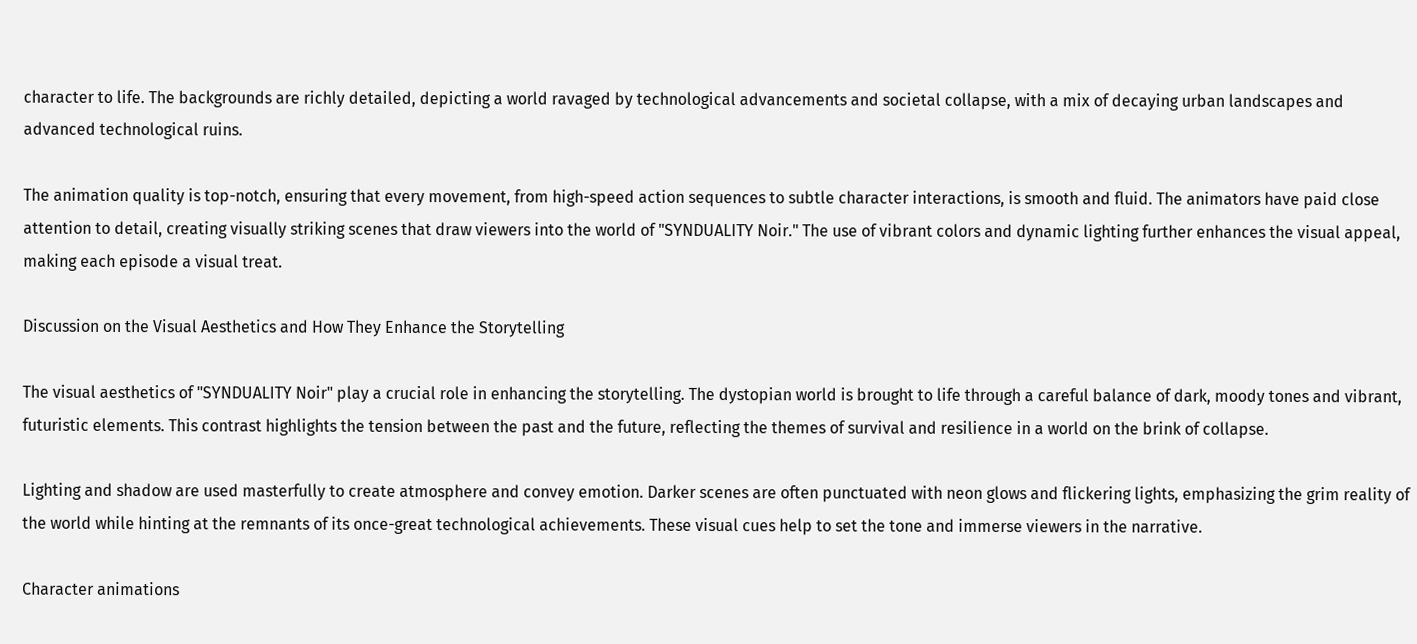character to life. The backgrounds are richly detailed, depicting a world ravaged by technological advancements and societal collapse, with a mix of decaying urban landscapes and advanced technological ruins.

The animation quality is top-notch, ensuring that every movement, from high-speed action sequences to subtle character interactions, is smooth and fluid. The animators have paid close attention to detail, creating visually striking scenes that draw viewers into the world of "SYNDUALITY Noir." The use of vibrant colors and dynamic lighting further enhances the visual appeal, making each episode a visual treat.

Discussion on the Visual Aesthetics and How They Enhance the Storytelling

The visual aesthetics of "SYNDUALITY Noir" play a crucial role in enhancing the storytelling. The dystopian world is brought to life through a careful balance of dark, moody tones and vibrant, futuristic elements. This contrast highlights the tension between the past and the future, reflecting the themes of survival and resilience in a world on the brink of collapse.

Lighting and shadow are used masterfully to create atmosphere and convey emotion. Darker scenes are often punctuated with neon glows and flickering lights, emphasizing the grim reality of the world while hinting at the remnants of its once-great technological achievements. These visual cues help to set the tone and immerse viewers in the narrative.

Character animations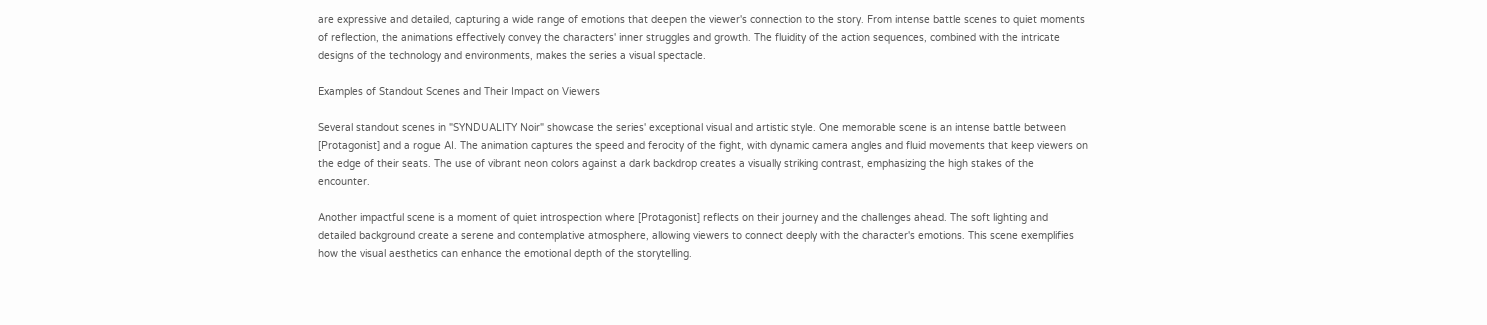are expressive and detailed, capturing a wide range of emotions that deepen the viewer's connection to the story. From intense battle scenes to quiet moments of reflection, the animations effectively convey the characters' inner struggles and growth. The fluidity of the action sequences, combined with the intricate designs of the technology and environments, makes the series a visual spectacle.

Examples of Standout Scenes and Their Impact on Viewers

Several standout scenes in "SYNDUALITY Noir" showcase the series' exceptional visual and artistic style. One memorable scene is an intense battle between [Protagonist] and a rogue AI. The animation captures the speed and ferocity of the fight, with dynamic camera angles and fluid movements that keep viewers on the edge of their seats. The use of vibrant neon colors against a dark backdrop creates a visually striking contrast, emphasizing the high stakes of the encounter.

Another impactful scene is a moment of quiet introspection where [Protagonist] reflects on their journey and the challenges ahead. The soft lighting and detailed background create a serene and contemplative atmosphere, allowing viewers to connect deeply with the character's emotions. This scene exemplifies how the visual aesthetics can enhance the emotional depth of the storytelling.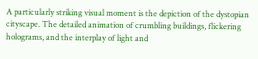A particularly striking visual moment is the depiction of the dystopian cityscape. The detailed animation of crumbling buildings, flickering holograms, and the interplay of light and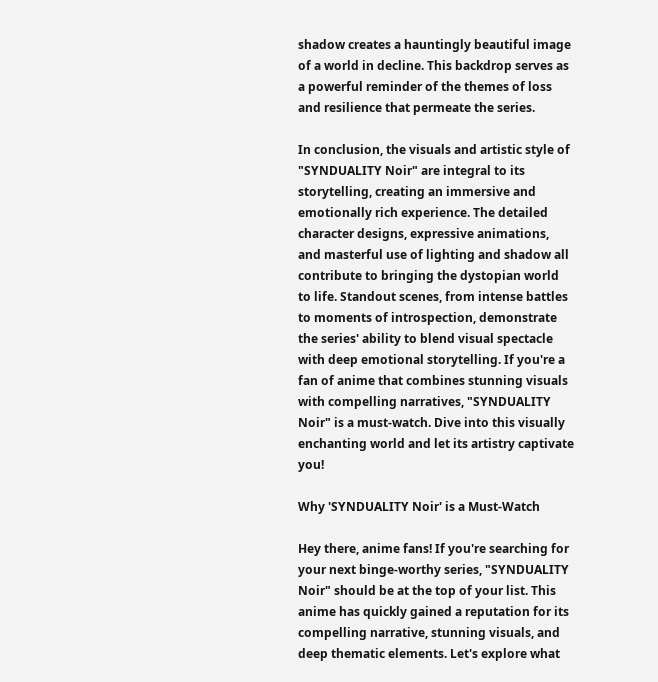shadow creates a hauntingly beautiful image of a world in decline. This backdrop serves as a powerful reminder of the themes of loss and resilience that permeate the series.

In conclusion, the visuals and artistic style of "SYNDUALITY Noir" are integral to its storytelling, creating an immersive and emotionally rich experience. The detailed character designs, expressive animations, and masterful use of lighting and shadow all contribute to bringing the dystopian world to life. Standout scenes, from intense battles to moments of introspection, demonstrate the series' ability to blend visual spectacle with deep emotional storytelling. If you're a fan of anime that combines stunning visuals with compelling narratives, "SYNDUALITY Noir" is a must-watch. Dive into this visually enchanting world and let its artistry captivate you!

Why 'SYNDUALITY Noir' is a Must-Watch

Hey there, anime fans! If you're searching for your next binge-worthy series, "SYNDUALITY Noir" should be at the top of your list. This anime has quickly gained a reputation for its compelling narrative, stunning visuals, and deep thematic elements. Let's explore what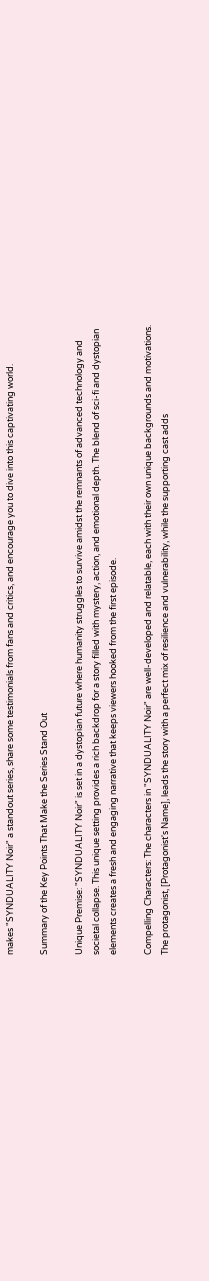makes "SYNDUALITY Noir" a standout series, share some testimonials from fans and critics, and encourage you to dive into this captivating world.

Summary of the Key Points That Make the Series Stand Out

Unique Premise: "SYNDUALITY Noir" is set in a dystopian future where humanity struggles to survive amidst the remnants of advanced technology and societal collapse. This unique setting provides a rich backdrop for a story filled with mystery, action, and emotional depth. The blend of sci-fi and dystopian elements creates a fresh and engaging narrative that keeps viewers hooked from the first episode.

Compelling Characters: The characters in "SYNDUALITY Noir" are well-developed and relatable, each with their own unique backgrounds and motivations. The protagonist, [Protagonist's Name], leads the story with a perfect mix of resilience and vulnerability, while the supporting cast adds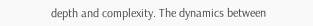depth and complexity. The dynamics between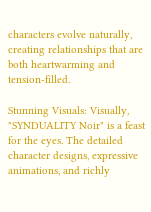characters evolve naturally, creating relationships that are both heartwarming and tension-filled.

Stunning Visuals: Visually, "SYNDUALITY Noir" is a feast for the eyes. The detailed character designs, expressive animations, and richly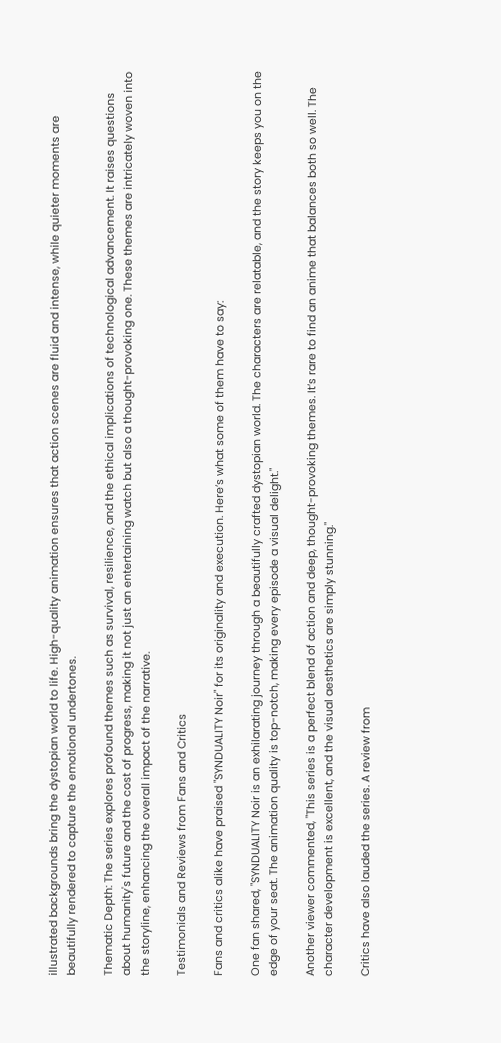illustrated backgrounds bring the dystopian world to life. High-quality animation ensures that action scenes are fluid and intense, while quieter moments are beautifully rendered to capture the emotional undertones.

Thematic Depth: The series explores profound themes such as survival, resilience, and the ethical implications of technological advancement. It raises questions about humanity's future and the cost of progress, making it not just an entertaining watch but also a thought-provoking one. These themes are intricately woven into the storyline, enhancing the overall impact of the narrative.

Testimonials and Reviews from Fans and Critics

Fans and critics alike have praised "SYNDUALITY Noir" for its originality and execution. Here’s what some of them have to say:

One fan shared, "SYNDUALITY Noir is an exhilarating journey through a beautifully crafted dystopian world. The characters are relatable, and the story keeps you on the edge of your seat. The animation quality is top-notch, making every episode a visual delight."

Another viewer commented, "This series is a perfect blend of action and deep, thought-provoking themes. It’s rare to find an anime that balances both so well. The character development is excellent, and the visual aesthetics are simply stunning."

Critics have also lauded the series. A review from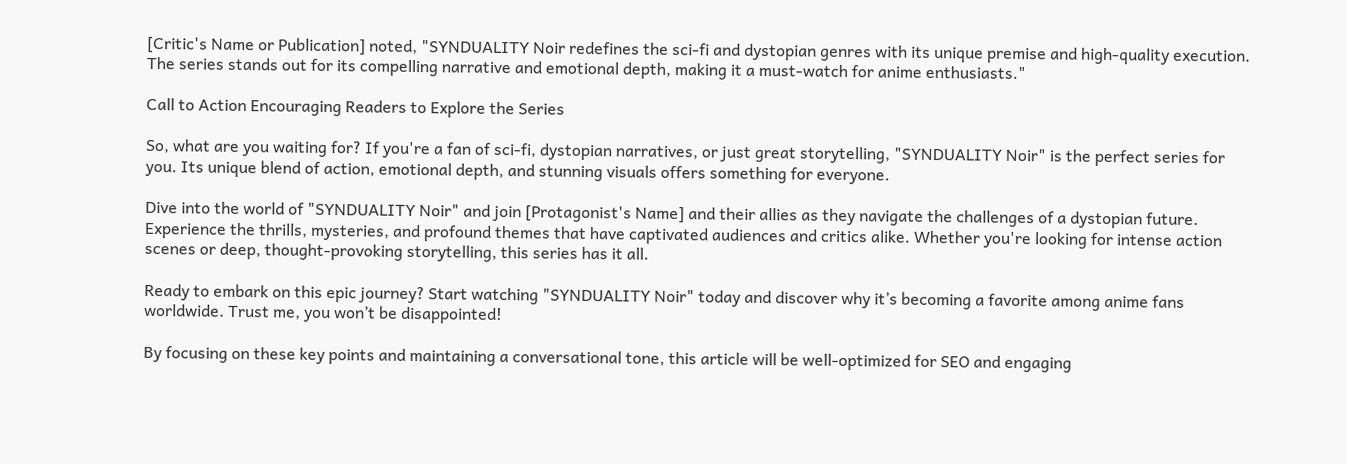[Critic's Name or Publication] noted, "SYNDUALITY Noir redefines the sci-fi and dystopian genres with its unique premise and high-quality execution. The series stands out for its compelling narrative and emotional depth, making it a must-watch for anime enthusiasts."

Call to Action Encouraging Readers to Explore the Series

So, what are you waiting for? If you're a fan of sci-fi, dystopian narratives, or just great storytelling, "SYNDUALITY Noir" is the perfect series for you. Its unique blend of action, emotional depth, and stunning visuals offers something for everyone.

Dive into the world of "SYNDUALITY Noir" and join [Protagonist's Name] and their allies as they navigate the challenges of a dystopian future. Experience the thrills, mysteries, and profound themes that have captivated audiences and critics alike. Whether you're looking for intense action scenes or deep, thought-provoking storytelling, this series has it all.

Ready to embark on this epic journey? Start watching "SYNDUALITY Noir" today and discover why it’s becoming a favorite among anime fans worldwide. Trust me, you won’t be disappointed!

By focusing on these key points and maintaining a conversational tone, this article will be well-optimized for SEO and engaging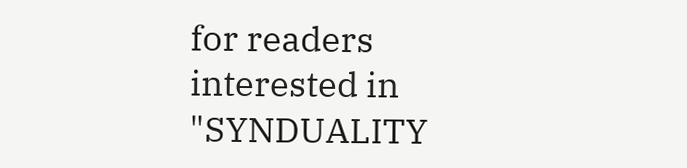for readers interested in "SYNDUALITY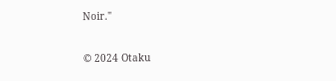Noir."


© 2024 Otaku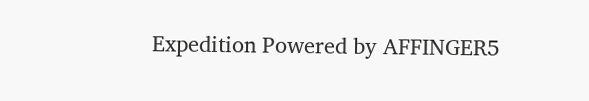Expedition Powered by AFFINGER5